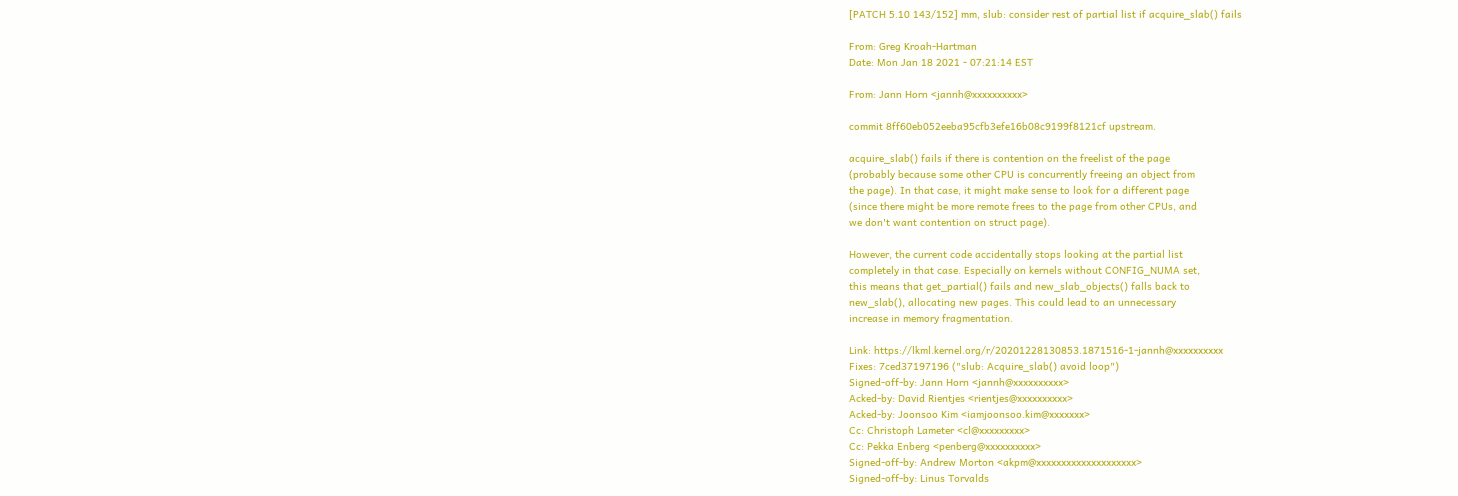[PATCH 5.10 143/152] mm, slub: consider rest of partial list if acquire_slab() fails

From: Greg Kroah-Hartman
Date: Mon Jan 18 2021 - 07:21:14 EST

From: Jann Horn <jannh@xxxxxxxxxx>

commit 8ff60eb052eeba95cfb3efe16b08c9199f8121cf upstream.

acquire_slab() fails if there is contention on the freelist of the page
(probably because some other CPU is concurrently freeing an object from
the page). In that case, it might make sense to look for a different page
(since there might be more remote frees to the page from other CPUs, and
we don't want contention on struct page).

However, the current code accidentally stops looking at the partial list
completely in that case. Especially on kernels without CONFIG_NUMA set,
this means that get_partial() fails and new_slab_objects() falls back to
new_slab(), allocating new pages. This could lead to an unnecessary
increase in memory fragmentation.

Link: https://lkml.kernel.org/r/20201228130853.1871516-1-jannh@xxxxxxxxxx
Fixes: 7ced37197196 ("slub: Acquire_slab() avoid loop")
Signed-off-by: Jann Horn <jannh@xxxxxxxxxx>
Acked-by: David Rientjes <rientjes@xxxxxxxxxx>
Acked-by: Joonsoo Kim <iamjoonsoo.kim@xxxxxxx>
Cc: Christoph Lameter <cl@xxxxxxxxx>
Cc: Pekka Enberg <penberg@xxxxxxxxxx>
Signed-off-by: Andrew Morton <akpm@xxxxxxxxxxxxxxxxxxxx>
Signed-off-by: Linus Torvalds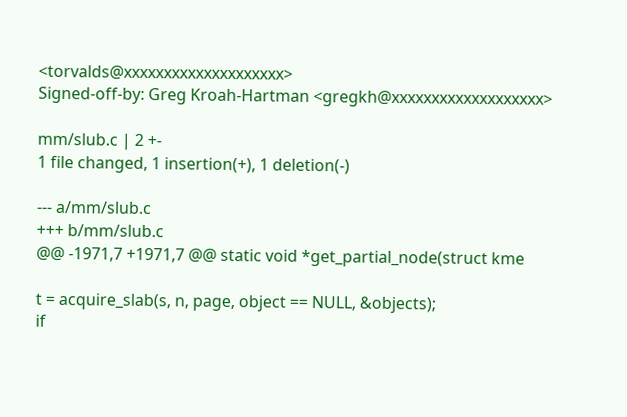<torvalds@xxxxxxxxxxxxxxxxxxxx>
Signed-off-by: Greg Kroah-Hartman <gregkh@xxxxxxxxxxxxxxxxxxx>

mm/slub.c | 2 +-
1 file changed, 1 insertion(+), 1 deletion(-)

--- a/mm/slub.c
+++ b/mm/slub.c
@@ -1971,7 +1971,7 @@ static void *get_partial_node(struct kme

t = acquire_slab(s, n, page, object == NULL, &objects);
if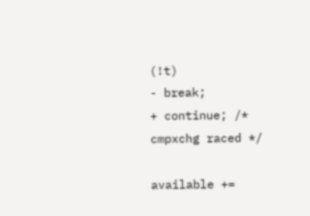(!t)
- break;
+ continue; /* cmpxchg raced */

available +=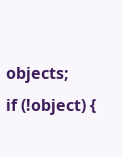objects;
if (!object) {